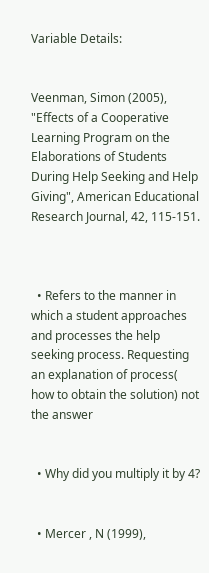Variable Details:


Veenman, Simon (2005), "Effects of a Cooperative Learning Program on the Elaborations of Students During Help Seeking and Help Giving", American Educational Research Journal, 42, 115-151.



  • Refers to the manner in which a student approaches and processes the help seeking process. Requesting an explanation of process( how to obtain the solution) not the answer


  • Why did you multiply it by 4?


  • Mercer , N (1999),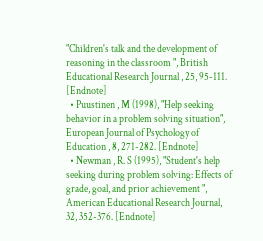"Children's talk and the development of reasoning in the classroom ", British Educational Research Journal , 25, 95-111. [Endnote]
  • Puustinen , M (1998), "Help seeking behavior in a problem solving situation", European Journal of Psychology of Education , 8, 271-282. [Endnote]
  • Newman , R. S (1995), "Student's help seeking during problem solving: Effects of grade, goal, and prior achievement ", American Educational Research Journal, 32, 352-376. [Endnote]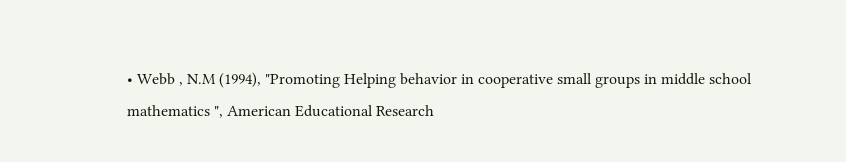• Webb , N.M (1994), "Promoting Helping behavior in cooperative small groups in middle school mathematics ", American Educational Research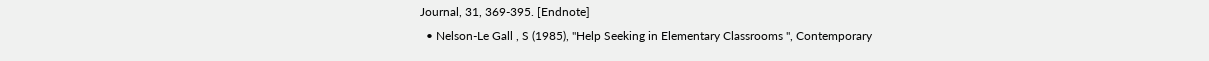Journal, 31, 369-395. [Endnote]
  • Nelson-Le Gall , S (1985), "Help Seeking in Elementary Classrooms ", Contemporary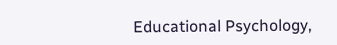Educational Psychology,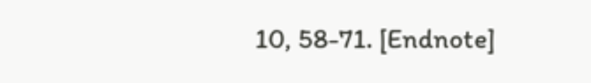10, 58-71. [Endnote]